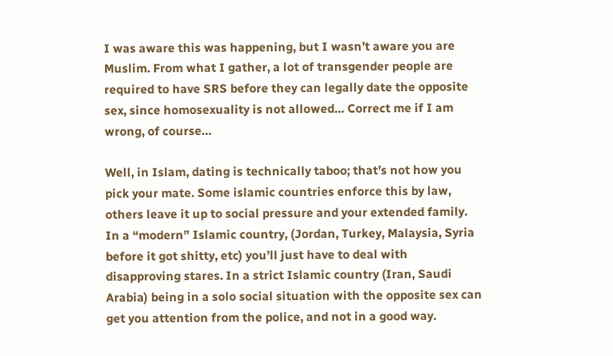I was aware this was happening, but I wasn’t aware you are Muslim. From what I gather, a lot of transgender people are required to have SRS before they can legally date the opposite sex, since homosexuality is not allowed… Correct me if I am wrong, of course…

Well, in Islam, dating is technically taboo; that’s not how you pick your mate. Some islamic countries enforce this by law, others leave it up to social pressure and your extended family. In a “modern” Islamic country, (Jordan, Turkey, Malaysia, Syria before it got shitty, etc) you’ll just have to deal with disapproving stares. In a strict Islamic country (Iran, Saudi Arabia) being in a solo social situation with the opposite sex can get you attention from the police, and not in a good way.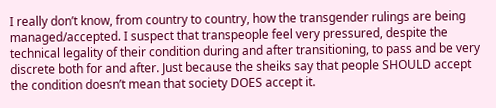I really don’t know, from country to country, how the transgender rulings are being managed/accepted. I suspect that transpeople feel very pressured, despite the technical legality of their condition during and after transitioning, to pass and be very discrete both for and after. Just because the sheiks say that people SHOULD accept the condition doesn’t mean that society DOES accept it.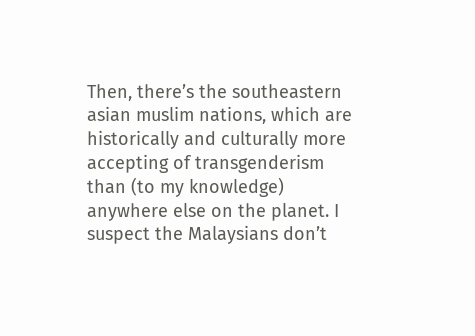Then, there’s the southeastern asian muslim nations, which are historically and culturally more accepting of transgenderism than (to my knowledge) anywhere else on the planet. I suspect the Malaysians don’t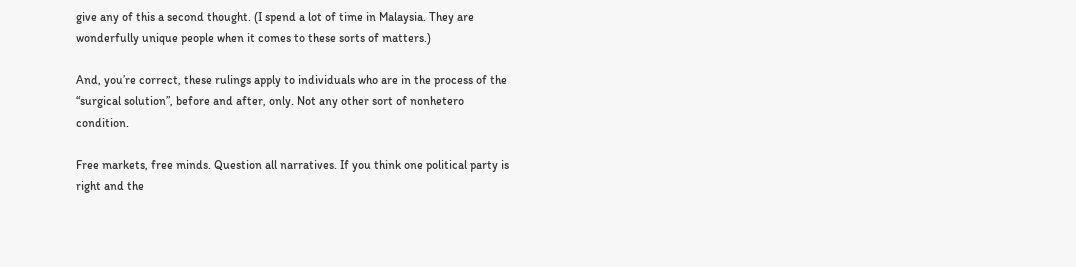give any of this a second thought. (I spend a lot of time in Malaysia. They are wonderfully unique people when it comes to these sorts of matters.)

And, you’re correct, these rulings apply to individuals who are in the process of the “surgical solution”, before and after, only. Not any other sort of nonhetero condition.

Free markets, free minds. Question all narratives. If you think one political party is right and the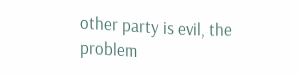other party is evil, the problem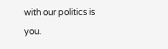with our politics is you.